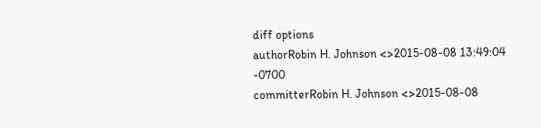diff options
authorRobin H. Johnson <>2015-08-08 13:49:04 -0700
committerRobin H. Johnson <>2015-08-08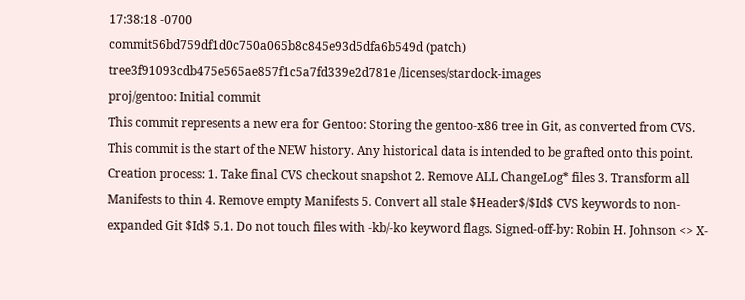17:38:18 -0700
commit56bd759df1d0c750a065b8c845e93d5dfa6b549d (patch)
tree3f91093cdb475e565ae857f1c5a7fd339e2d781e /licenses/stardock-images
proj/gentoo: Initial commit
This commit represents a new era for Gentoo: Storing the gentoo-x86 tree in Git, as converted from CVS. This commit is the start of the NEW history. Any historical data is intended to be grafted onto this point. Creation process: 1. Take final CVS checkout snapshot 2. Remove ALL ChangeLog* files 3. Transform all Manifests to thin 4. Remove empty Manifests 5. Convert all stale $Header$/$Id$ CVS keywords to non-expanded Git $Id$ 5.1. Do not touch files with -kb/-ko keyword flags. Signed-off-by: Robin H. Johnson <> X-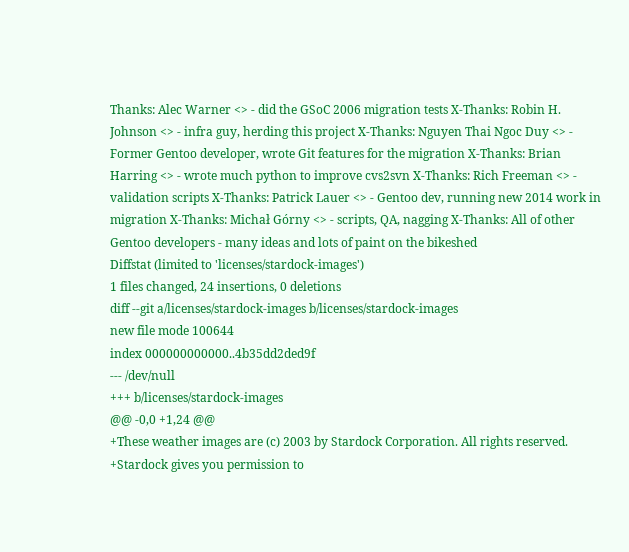Thanks: Alec Warner <> - did the GSoC 2006 migration tests X-Thanks: Robin H. Johnson <> - infra guy, herding this project X-Thanks: Nguyen Thai Ngoc Duy <> - Former Gentoo developer, wrote Git features for the migration X-Thanks: Brian Harring <> - wrote much python to improve cvs2svn X-Thanks: Rich Freeman <> - validation scripts X-Thanks: Patrick Lauer <> - Gentoo dev, running new 2014 work in migration X-Thanks: Michał Górny <> - scripts, QA, nagging X-Thanks: All of other Gentoo developers - many ideas and lots of paint on the bikeshed
Diffstat (limited to 'licenses/stardock-images')
1 files changed, 24 insertions, 0 deletions
diff --git a/licenses/stardock-images b/licenses/stardock-images
new file mode 100644
index 000000000000..4b35dd2ded9f
--- /dev/null
+++ b/licenses/stardock-images
@@ -0,0 +1,24 @@
+These weather images are (c) 2003 by Stardock Corporation. All rights reserved.
+Stardock gives you permission to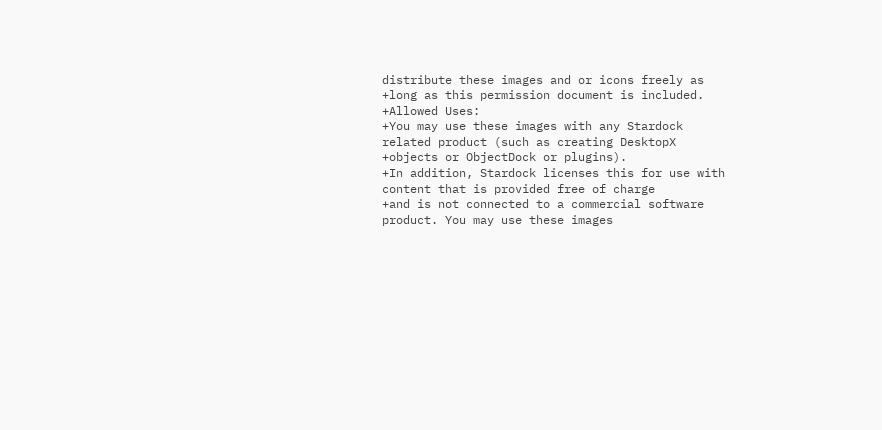distribute these images and or icons freely as
+long as this permission document is included.
+Allowed Uses:
+You may use these images with any Stardock related product (such as creating DesktopX
+objects or ObjectDock or plugins).
+In addition, Stardock licenses this for use with content that is provided free of charge
+and is not connected to a commercial software product. You may use these images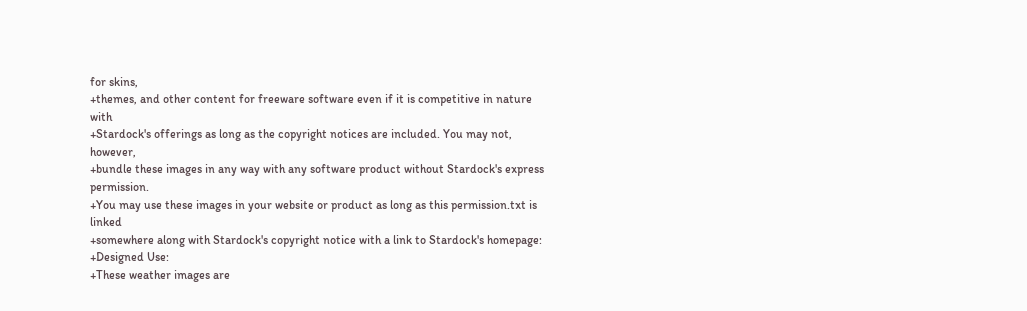for skins,
+themes, and other content for freeware software even if it is competitive in nature with
+Stardock's offerings as long as the copyright notices are included. You may not, however,
+bundle these images in any way with any software product without Stardock's express permission.
+You may use these images in your website or product as long as this permission.txt is linked
+somewhere along with Stardock's copyright notice with a link to Stardock's homepage:
+Designed Use:
+These weather images are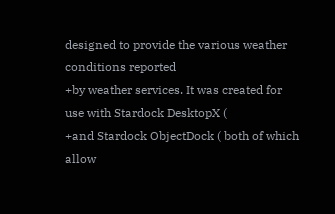designed to provide the various weather conditions reported
+by weather services. It was created for use with Stardock DesktopX (
+and Stardock ObjectDock ( both of which allow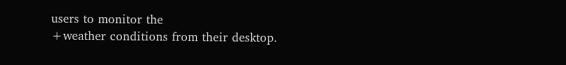users to monitor the
+weather conditions from their desktop.